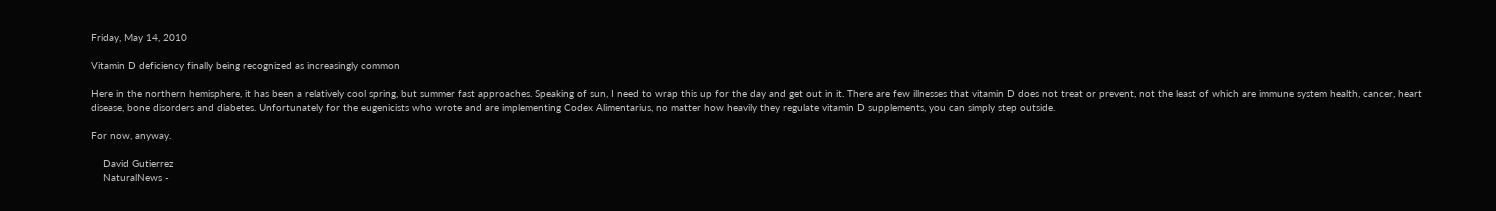Friday, May 14, 2010

Vitamin D deficiency finally being recognized as increasingly common

Here in the northern hemisphere, it has been a relatively cool spring, but summer fast approaches. Speaking of sun, I need to wrap this up for the day and get out in it. There are few illnesses that vitamin D does not treat or prevent, not the least of which are immune system health, cancer, heart disease, bone disorders and diabetes. Unfortunately for the eugenicists who wrote and are implementing Codex Alimentarius, no matter how heavily they regulate vitamin D supplements, you can simply step outside.

For now, anyway.

    David Gutierrez
    NaturalNews -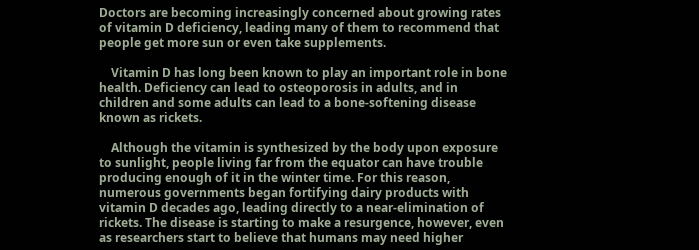Doctors are becoming increasingly concerned about growing rates of vitamin D deficiency, leading many of them to recommend that people get more sun or even take supplements.

    Vitamin D has long been known to play an important role in bone health. Deficiency can lead to osteoporosis in adults, and in children and some adults can lead to a bone-softening disease known as rickets.

    Although the vitamin is synthesized by the body upon exposure to sunlight, people living far from the equator can have trouble producing enough of it in the winter time. For this reason, numerous governments began fortifying dairy products with vitamin D decades ago, leading directly to a near-elimination of rickets. The disease is starting to make a resurgence, however, even as researchers start to believe that humans may need higher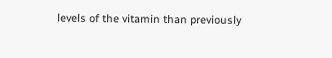levels of the vitamin than previously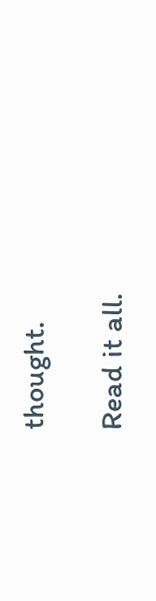thought.

Read it all.